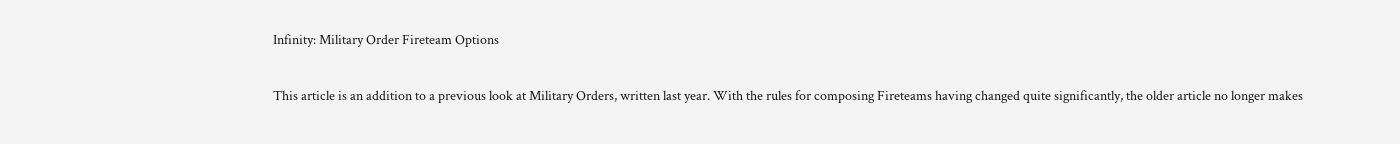Infinity: Military Order Fireteam Options

This article is an addition to a previous look at Military Orders, written last year. With the rules for composing Fireteams having changed quite significantly, the older article no longer makes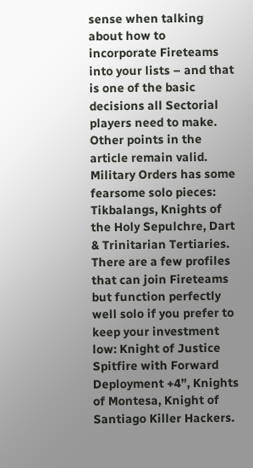sense when talking about how to incorporate Fireteams into your lists – and that is one of the basic decisions all Sectorial players need to make. Other points in the article remain valid. Military Orders has some fearsome solo pieces: Tikbalangs, Knights of the Holy Sepulchre, Dart & Trinitarian Tertiaries. There are a few profiles that can join Fireteams but function perfectly well solo if you prefer to keep your investment low: Knight of Justice Spitfire with Forward Deployment +4”, Knights of Montesa, Knight of Santiago Killer Hackers.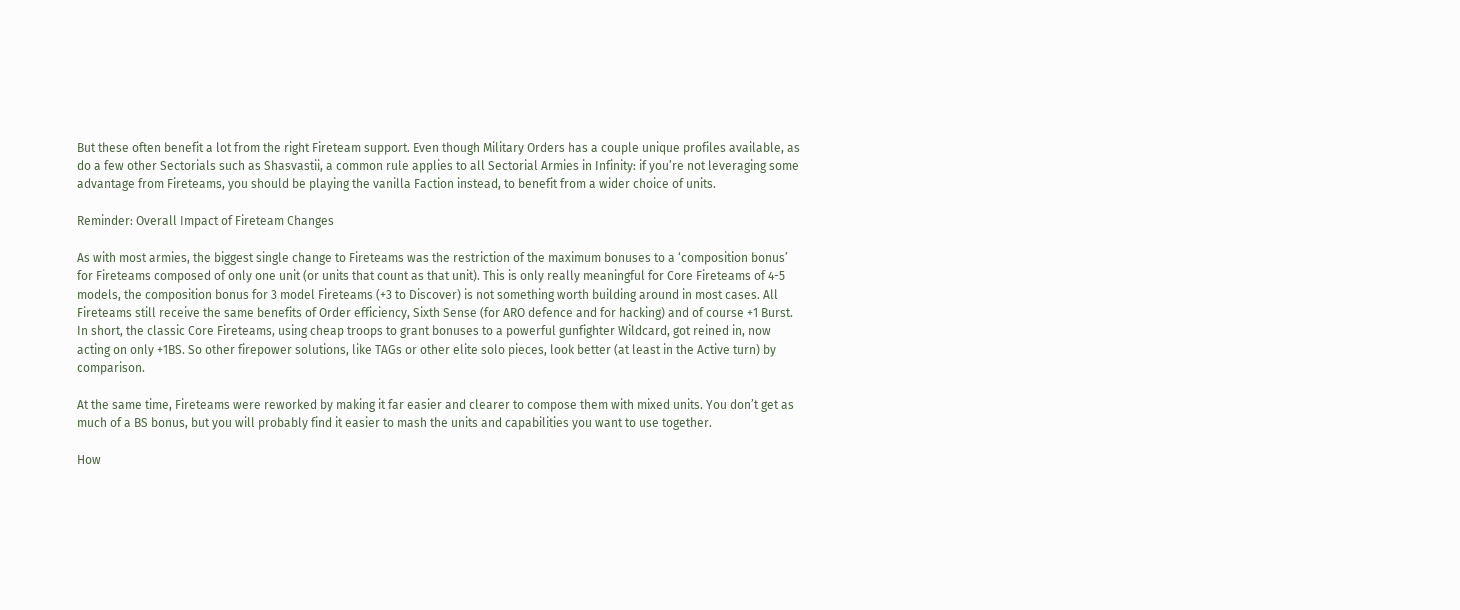But these often benefit a lot from the right Fireteam support. Even though Military Orders has a couple unique profiles available, as do a few other Sectorials such as Shasvastii, a common rule applies to all Sectorial Armies in Infinity: if you’re not leveraging some advantage from Fireteams, you should be playing the vanilla Faction instead, to benefit from a wider choice of units.

Reminder: Overall Impact of Fireteam Changes

As with most armies, the biggest single change to Fireteams was the restriction of the maximum bonuses to a ‘composition bonus’ for Fireteams composed of only one unit (or units that count as that unit). This is only really meaningful for Core Fireteams of 4-5 models, the composition bonus for 3 model Fireteams (+3 to Discover) is not something worth building around in most cases. All Fireteams still receive the same benefits of Order efficiency, Sixth Sense (for ARO defence and for hacking) and of course +1 Burst. In short, the classic Core Fireteams, using cheap troops to grant bonuses to a powerful gunfighter Wildcard, got reined in, now acting on only +1BS. So other firepower solutions, like TAGs or other elite solo pieces, look better (at least in the Active turn) by comparison.

At the same time, Fireteams were reworked by making it far easier and clearer to compose them with mixed units. You don’t get as much of a BS bonus, but you will probably find it easier to mash the units and capabilities you want to use together.

How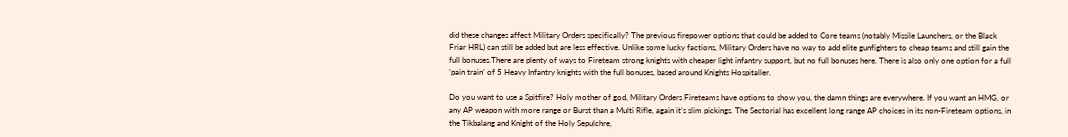did these changes affect Military Orders specifically? The previous firepower options that could be added to Core teams (notably Missile Launchers, or the Black Friar HRL) can still be added but are less effective. Unlike some lucky factions, Military Orders have no way to add elite gunfighters to cheap teams and still gain the full bonuses.There are plenty of ways to Fireteam strong knights with cheaper light infantry support, but no full bonuses here. There is also only one option for a full ‘pain train’ of 5 Heavy Infantry knights with the full bonuses, based around Knights Hospitaller.

Do you want to use a Spitfire? Holy mother of god, Military Orders Fireteams have options to show you, the damn things are everywhere. If you want an HMG, or any AP weapon with more range or Burst than a Multi Rifle, again it’s slim pickings. The Sectorial has excellent long range AP choices in its non-Fireteam options, in the Tikbalang and Knight of the Holy Sepulchre,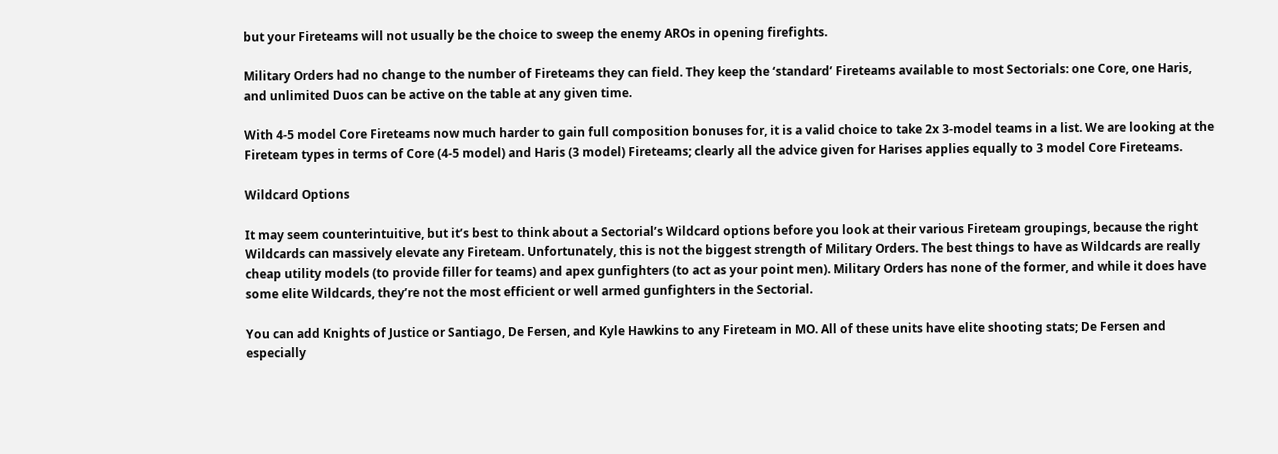but your Fireteams will not usually be the choice to sweep the enemy AROs in opening firefights.

Military Orders had no change to the number of Fireteams they can field. They keep the ‘standard’ Fireteams available to most Sectorials: one Core, one Haris, and unlimited Duos can be active on the table at any given time.

With 4-5 model Core Fireteams now much harder to gain full composition bonuses for, it is a valid choice to take 2x 3-model teams in a list. We are looking at the Fireteam types in terms of Core (4-5 model) and Haris (3 model) Fireteams; clearly all the advice given for Harises applies equally to 3 model Core Fireteams.

Wildcard Options

It may seem counterintuitive, but it’s best to think about a Sectorial’s Wildcard options before you look at their various Fireteam groupings, because the right Wildcards can massively elevate any Fireteam. Unfortunately, this is not the biggest strength of Military Orders. The best things to have as Wildcards are really cheap utility models (to provide filler for teams) and apex gunfighters (to act as your point men). Military Orders has none of the former, and while it does have some elite Wildcards, they’re not the most efficient or well armed gunfighters in the Sectorial.

You can add Knights of Justice or Santiago, De Fersen, and Kyle Hawkins to any Fireteam in MO. All of these units have elite shooting stats; De Fersen and especially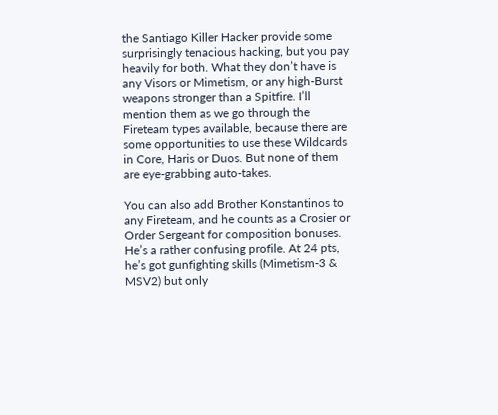the Santiago Killer Hacker provide some surprisingly tenacious hacking, but you pay heavily for both. What they don’t have is any Visors or Mimetism, or any high-Burst weapons stronger than a Spitfire. I’ll mention them as we go through the Fireteam types available, because there are some opportunities to use these Wildcards in Core, Haris or Duos. But none of them are eye-grabbing auto-takes.

You can also add Brother Konstantinos to any Fireteam, and he counts as a Crosier or Order Sergeant for composition bonuses. He’s a rather confusing profile. At 24 pts, he’s got gunfighting skills (Mimetism-3 & MSV2) but only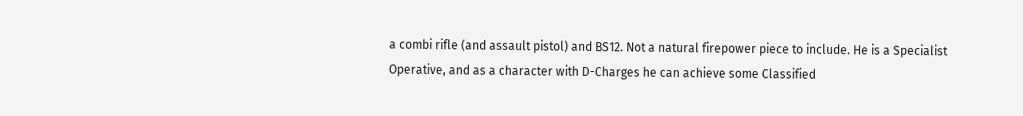a combi rifle (and assault pistol) and BS12. Not a natural firepower piece to include. He is a Specialist Operative, and as a character with D-Charges he can achieve some Classified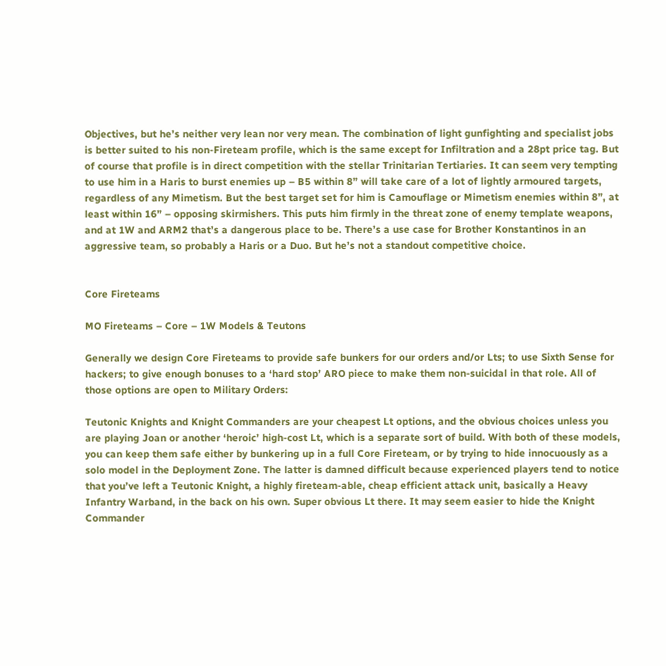Objectives, but he’s neither very lean nor very mean. The combination of light gunfighting and specialist jobs is better suited to his non-Fireteam profile, which is the same except for Infiltration and a 28pt price tag. But of course that profile is in direct competition with the stellar Trinitarian Tertiaries. It can seem very tempting to use him in a Haris to burst enemies up – B5 within 8” will take care of a lot of lightly armoured targets, regardless of any Mimetism. But the best target set for him is Camouflage or Mimetism enemies within 8”, at least within 16” – opposing skirmishers. This puts him firmly in the threat zone of enemy template weapons, and at 1W and ARM2 that’s a dangerous place to be. There’s a use case for Brother Konstantinos in an aggressive team, so probably a Haris or a Duo. But he’s not a standout competitive choice.


Core Fireteams

MO Fireteams – Core – 1W Models & Teutons

Generally we design Core Fireteams to provide safe bunkers for our orders and/or Lts; to use Sixth Sense for hackers; to give enough bonuses to a ‘hard stop’ ARO piece to make them non-suicidal in that role. All of those options are open to Military Orders:

Teutonic Knights and Knight Commanders are your cheapest Lt options, and the obvious choices unless you are playing Joan or another ‘heroic’ high-cost Lt, which is a separate sort of build. With both of these models, you can keep them safe either by bunkering up in a full Core Fireteam, or by trying to hide innocuously as a solo model in the Deployment Zone. The latter is damned difficult because experienced players tend to notice that you’ve left a Teutonic Knight, a highly fireteam-able, cheap efficient attack unit, basically a Heavy Infantry Warband, in the back on his own. Super obvious Lt there. It may seem easier to hide the Knight Commander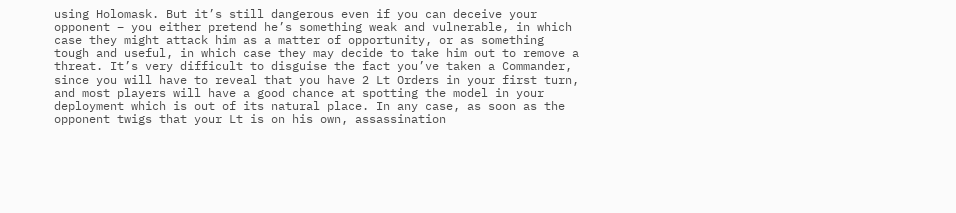using Holomask. But it’s still dangerous even if you can deceive your opponent – you either pretend he’s something weak and vulnerable, in which case they might attack him as a matter of opportunity, or as something tough and useful, in which case they may decide to take him out to remove a threat. It’s very difficult to disguise the fact you’ve taken a Commander, since you will have to reveal that you have 2 Lt Orders in your first turn, and most players will have a good chance at spotting the model in your deployment which is out of its natural place. In any case, as soon as the opponent twigs that your Lt is on his own, assassination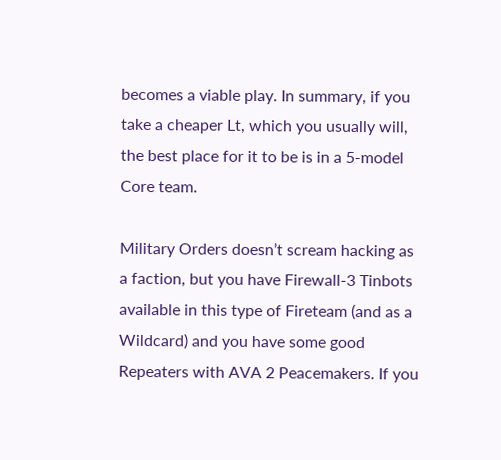becomes a viable play. In summary, if you take a cheaper Lt, which you usually will, the best place for it to be is in a 5-model Core team.

Military Orders doesn’t scream hacking as a faction, but you have Firewall-3 Tinbots available in this type of Fireteam (and as a Wildcard) and you have some good Repeaters with AVA 2 Peacemakers. If you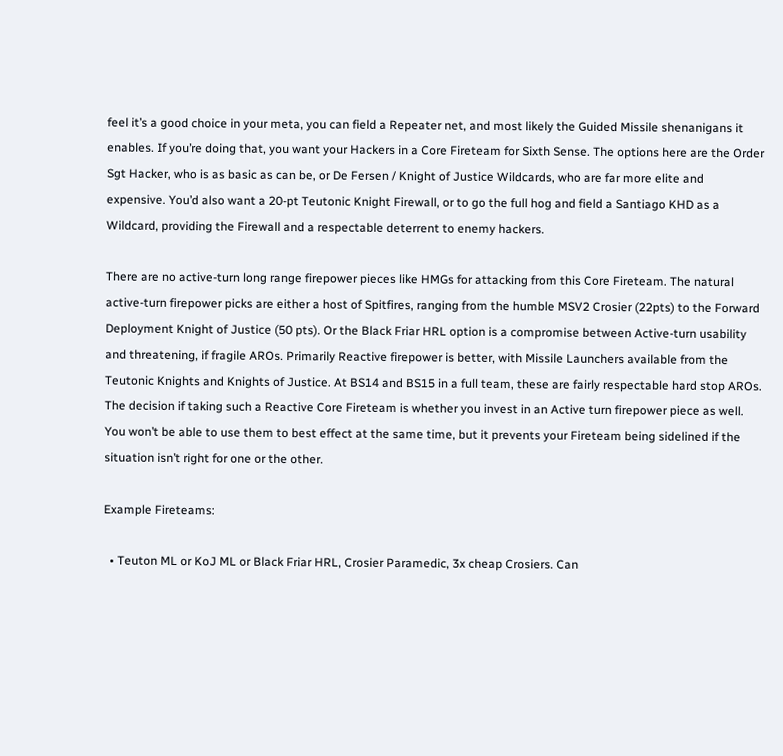feel it’s a good choice in your meta, you can field a Repeater net, and most likely the Guided Missile shenanigans it enables. If you’re doing that, you want your Hackers in a Core Fireteam for Sixth Sense. The options here are the Order Sgt Hacker, who is as basic as can be, or De Fersen / Knight of Justice Wildcards, who are far more elite and expensive. You’d also want a 20-pt Teutonic Knight Firewall, or to go the full hog and field a Santiago KHD as a Wildcard, providing the Firewall and a respectable deterrent to enemy hackers.

There are no active-turn long range firepower pieces like HMGs for attacking from this Core Fireteam. The natural active-turn firepower picks are either a host of Spitfires, ranging from the humble MSV2 Crosier (22pts) to the Forward Deployment Knight of Justice (50 pts). Or the Black Friar HRL option is a compromise between Active-turn usability and threatening, if fragile AROs. Primarily Reactive firepower is better, with Missile Launchers available from the Teutonic Knights and Knights of Justice. At BS14 and BS15 in a full team, these are fairly respectable hard stop AROs. The decision if taking such a Reactive Core Fireteam is whether you invest in an Active turn firepower piece as well. You won’t be able to use them to best effect at the same time, but it prevents your Fireteam being sidelined if the situation isn’t right for one or the other.

Example Fireteams:

  • Teuton ML or KoJ ML or Black Friar HRL, Crosier Paramedic, 3x cheap Crosiers. Can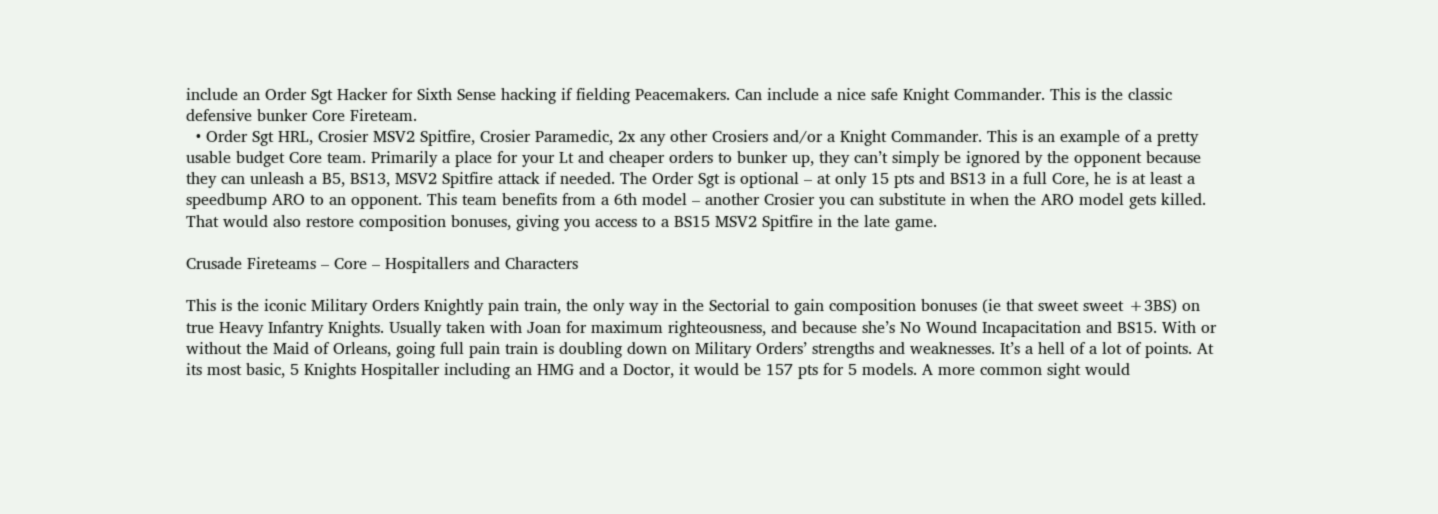include an Order Sgt Hacker for Sixth Sense hacking if fielding Peacemakers. Can include a nice safe Knight Commander. This is the classic defensive bunker Core Fireteam.
  • Order Sgt HRL, Crosier MSV2 Spitfire, Crosier Paramedic, 2x any other Crosiers and/or a Knight Commander. This is an example of a pretty usable budget Core team. Primarily a place for your Lt and cheaper orders to bunker up, they can’t simply be ignored by the opponent because they can unleash a B5, BS13, MSV2 Spitfire attack if needed. The Order Sgt is optional – at only 15 pts and BS13 in a full Core, he is at least a speedbump ARO to an opponent. This team benefits from a 6th model – another Crosier you can substitute in when the ARO model gets killed. That would also restore composition bonuses, giving you access to a BS15 MSV2 Spitfire in the late game.

Crusade Fireteams – Core – Hospitallers and Characters

This is the iconic Military Orders Knightly pain train, the only way in the Sectorial to gain composition bonuses (ie that sweet sweet +3BS) on true Heavy Infantry Knights. Usually taken with Joan for maximum righteousness, and because she’s No Wound Incapacitation and BS15. With or without the Maid of Orleans, going full pain train is doubling down on Military Orders’ strengths and weaknesses. It’s a hell of a lot of points. At its most basic, 5 Knights Hospitaller including an HMG and a Doctor, it would be 157 pts for 5 models. A more common sight would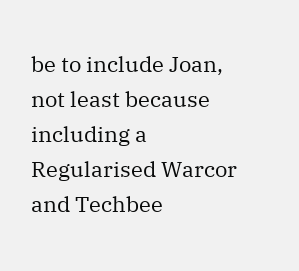be to include Joan, not least because including a Regularised Warcor and Techbee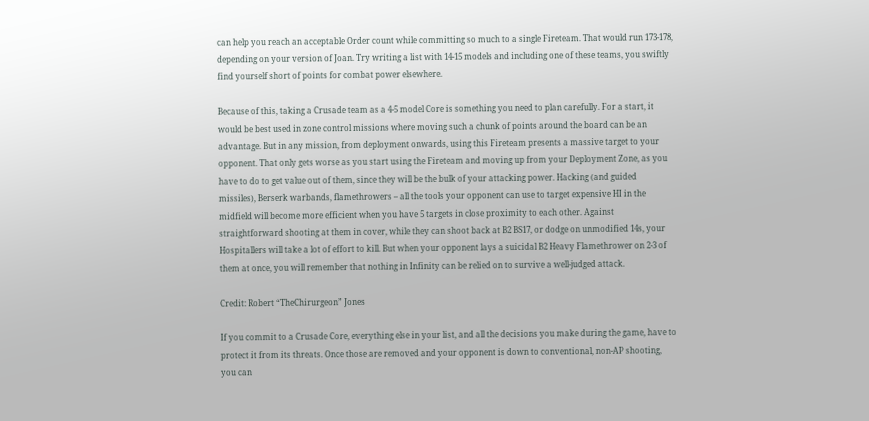can help you reach an acceptable Order count while committing so much to a single Fireteam. That would run 173-178, depending on your version of Joan. Try writing a list with 14-15 models and including one of these teams, you swiftly find yourself short of points for combat power elsewhere.

Because of this, taking a Crusade team as a 4-5 model Core is something you need to plan carefully. For a start, it would be best used in zone control missions where moving such a chunk of points around the board can be an advantage. But in any mission, from deployment onwards, using this Fireteam presents a massive target to your opponent. That only gets worse as you start using the Fireteam and moving up from your Deployment Zone, as you have to do to get value out of them, since they will be the bulk of your attacking power. Hacking (and guided missiles), Berserk warbands, flamethrowers – all the tools your opponent can use to target expensive HI in the midfield will become more efficient when you have 5 targets in close proximity to each other. Against straightforward shooting at them in cover, while they can shoot back at B2 BS17, or dodge on unmodified 14s, your Hospitallers will take a lot of effort to kill. But when your opponent lays a suicidal B2 Heavy Flamethrower on 2-3 of them at once, you will remember that nothing in Infinity can be relied on to survive a well-judged attack.

Credit: Robert “TheChirurgeon” Jones

If you commit to a Crusade Core, everything else in your list, and all the decisions you make during the game, have to protect it from its threats. Once those are removed and your opponent is down to conventional, non-AP shooting, you can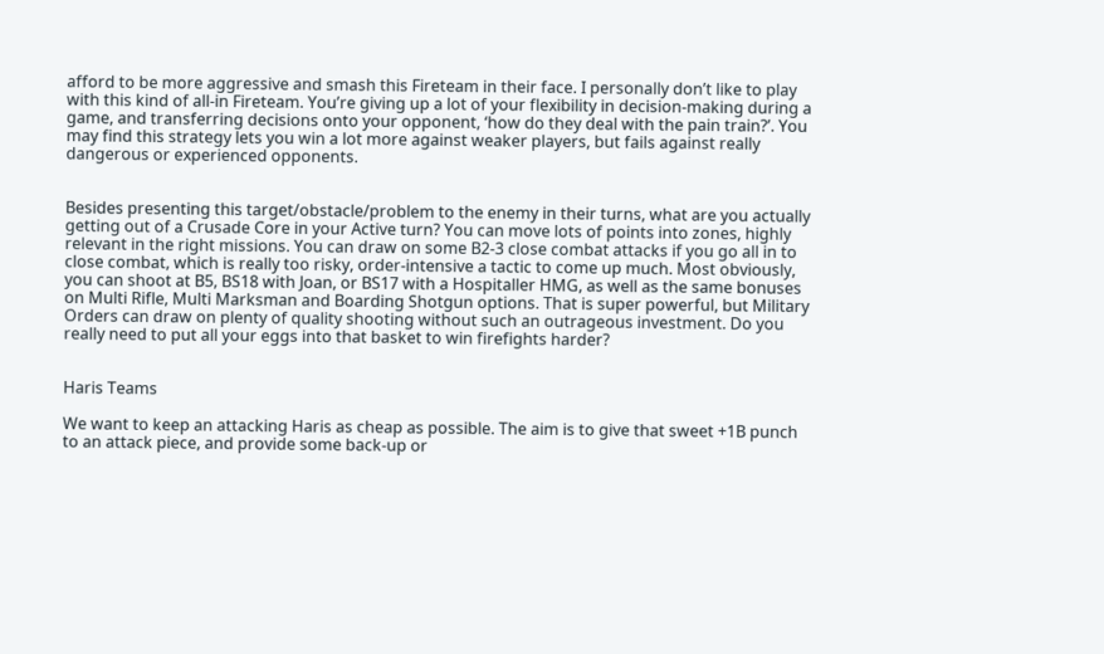afford to be more aggressive and smash this Fireteam in their face. I personally don’t like to play with this kind of all-in Fireteam. You’re giving up a lot of your flexibility in decision-making during a game, and transferring decisions onto your opponent, ‘how do they deal with the pain train?’. You may find this strategy lets you win a lot more against weaker players, but fails against really dangerous or experienced opponents.


Besides presenting this target/obstacle/problem to the enemy in their turns, what are you actually getting out of a Crusade Core in your Active turn? You can move lots of points into zones, highly relevant in the right missions. You can draw on some B2-3 close combat attacks if you go all in to close combat, which is really too risky, order-intensive a tactic to come up much. Most obviously, you can shoot at B5, BS18 with Joan, or BS17 with a Hospitaller HMG, as well as the same bonuses on Multi Rifle, Multi Marksman and Boarding Shotgun options. That is super powerful, but Military Orders can draw on plenty of quality shooting without such an outrageous investment. Do you really need to put all your eggs into that basket to win firefights harder?


Haris Teams

We want to keep an attacking Haris as cheap as possible. The aim is to give that sweet +1B punch to an attack piece, and provide some back-up or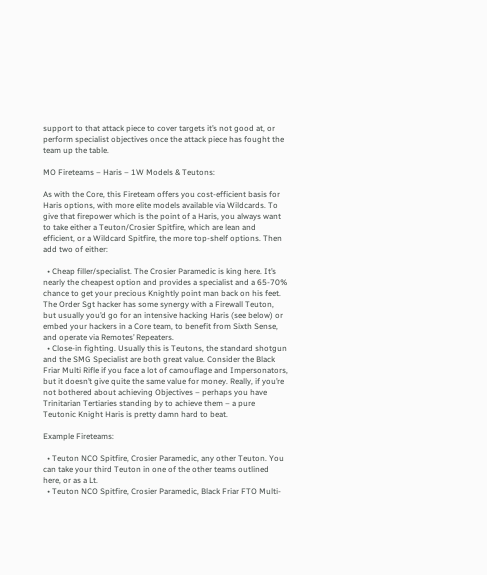support to that attack piece to cover targets it’s not good at, or perform specialist objectives once the attack piece has fought the team up the table.

MO Fireteams – Haris – 1W Models & Teutons:

As with the Core, this Fireteam offers you cost-efficient basis for Haris options, with more elite models available via Wildcards. To give that firepower which is the point of a Haris, you always want to take either a Teuton/Crosier Spitfire, which are lean and efficient, or a Wildcard Spitfire, the more top-shelf options. Then add two of either:

  • Cheap filler/specialist. The Crosier Paramedic is king here. It’s nearly the cheapest option and provides a specialist and a 65-70% chance to get your precious Knightly point man back on his feet. The Order Sgt hacker has some synergy with a Firewall Teuton, but usually you’d go for an intensive hacking Haris (see below) or embed your hackers in a Core team, to benefit from Sixth Sense, and operate via Remotes’ Repeaters.
  • Close-in fighting. Usually this is Teutons, the standard shotgun and the SMG Specialist are both great value. Consider the Black Friar Multi Rifle if you face a lot of camouflage and Impersonators, but it doesn’t give quite the same value for money. Really, if you’re not bothered about achieving Objectives – perhaps you have Trinitarian Tertiaries standing by to achieve them – a pure Teutonic Knight Haris is pretty damn hard to beat.

Example Fireteams:

  • Teuton NCO Spitfire, Crosier Paramedic, any other Teuton. You can take your third Teuton in one of the other teams outlined here, or as a Lt.
  • Teuton NCO Spitfire, Crosier Paramedic, Black Friar FTO Multi-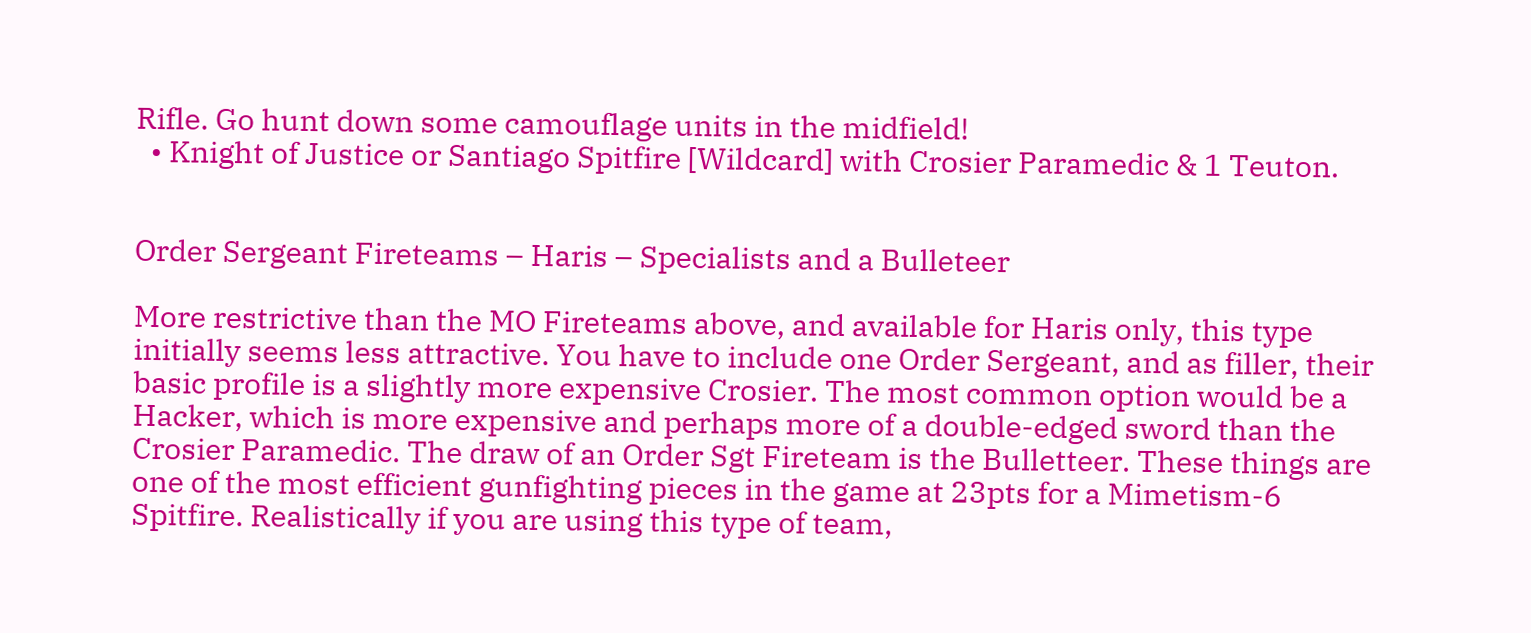Rifle. Go hunt down some camouflage units in the midfield!
  • Knight of Justice or Santiago Spitfire [Wildcard] with Crosier Paramedic & 1 Teuton.


Order Sergeant Fireteams – Haris – Specialists and a Bulleteer

More restrictive than the MO Fireteams above, and available for Haris only, this type initially seems less attractive. You have to include one Order Sergeant, and as filler, their basic profile is a slightly more expensive Crosier. The most common option would be a Hacker, which is more expensive and perhaps more of a double-edged sword than the Crosier Paramedic. The draw of an Order Sgt Fireteam is the Bulletteer. These things are one of the most efficient gunfighting pieces in the game at 23pts for a Mimetism-6 Spitfire. Realistically if you are using this type of team,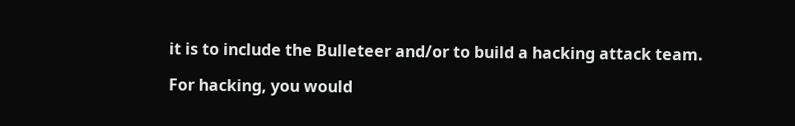it is to include the Bulleteer and/or to build a hacking attack team.

For hacking, you would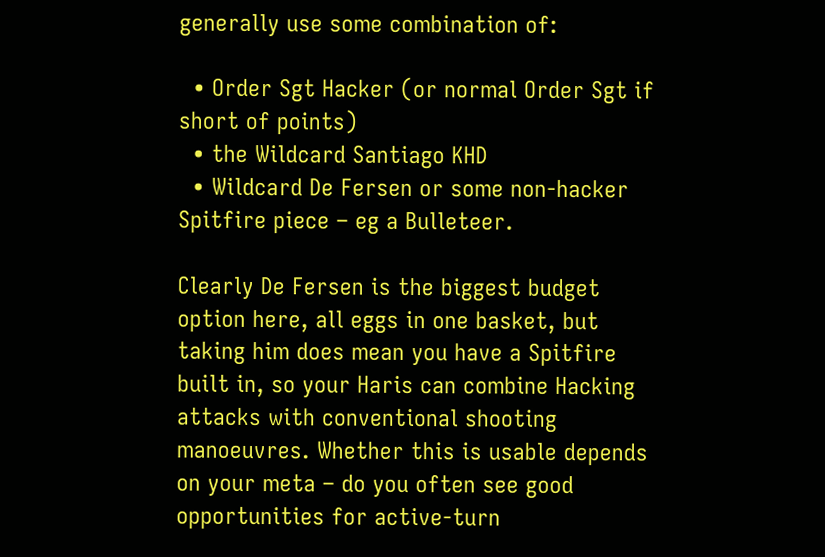generally use some combination of:

  • Order Sgt Hacker (or normal Order Sgt if short of points)
  • the Wildcard Santiago KHD
  • Wildcard De Fersen or some non-hacker Spitfire piece – eg a Bulleteer.

Clearly De Fersen is the biggest budget option here, all eggs in one basket, but taking him does mean you have a Spitfire built in, so your Haris can combine Hacking attacks with conventional shooting manoeuvres. Whether this is usable depends on your meta – do you often see good opportunities for active-turn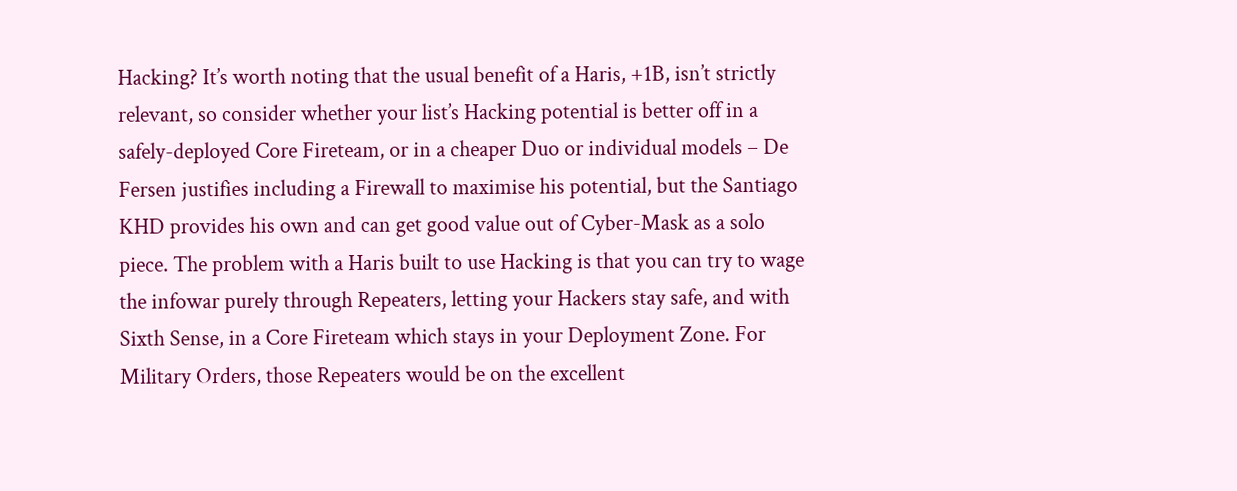Hacking? It’s worth noting that the usual benefit of a Haris, +1B, isn’t strictly relevant, so consider whether your list’s Hacking potential is better off in a safely-deployed Core Fireteam, or in a cheaper Duo or individual models – De Fersen justifies including a Firewall to maximise his potential, but the Santiago KHD provides his own and can get good value out of Cyber-Mask as a solo piece. The problem with a Haris built to use Hacking is that you can try to wage the infowar purely through Repeaters, letting your Hackers stay safe, and with Sixth Sense, in a Core Fireteam which stays in your Deployment Zone. For Military Orders, those Repeaters would be on the excellent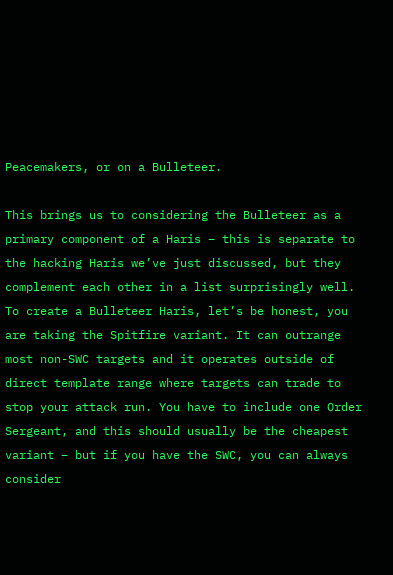Peacemakers, or on a Bulleteer.

This brings us to considering the Bulleteer as a primary component of a Haris – this is separate to the hacking Haris we’ve just discussed, but they complement each other in a list surprisingly well. To create a Bulleteer Haris, let’s be honest, you are taking the Spitfire variant. It can outrange most non-SWC targets and it operates outside of direct template range where targets can trade to stop your attack run. You have to include one Order Sergeant, and this should usually be the cheapest variant – but if you have the SWC, you can always consider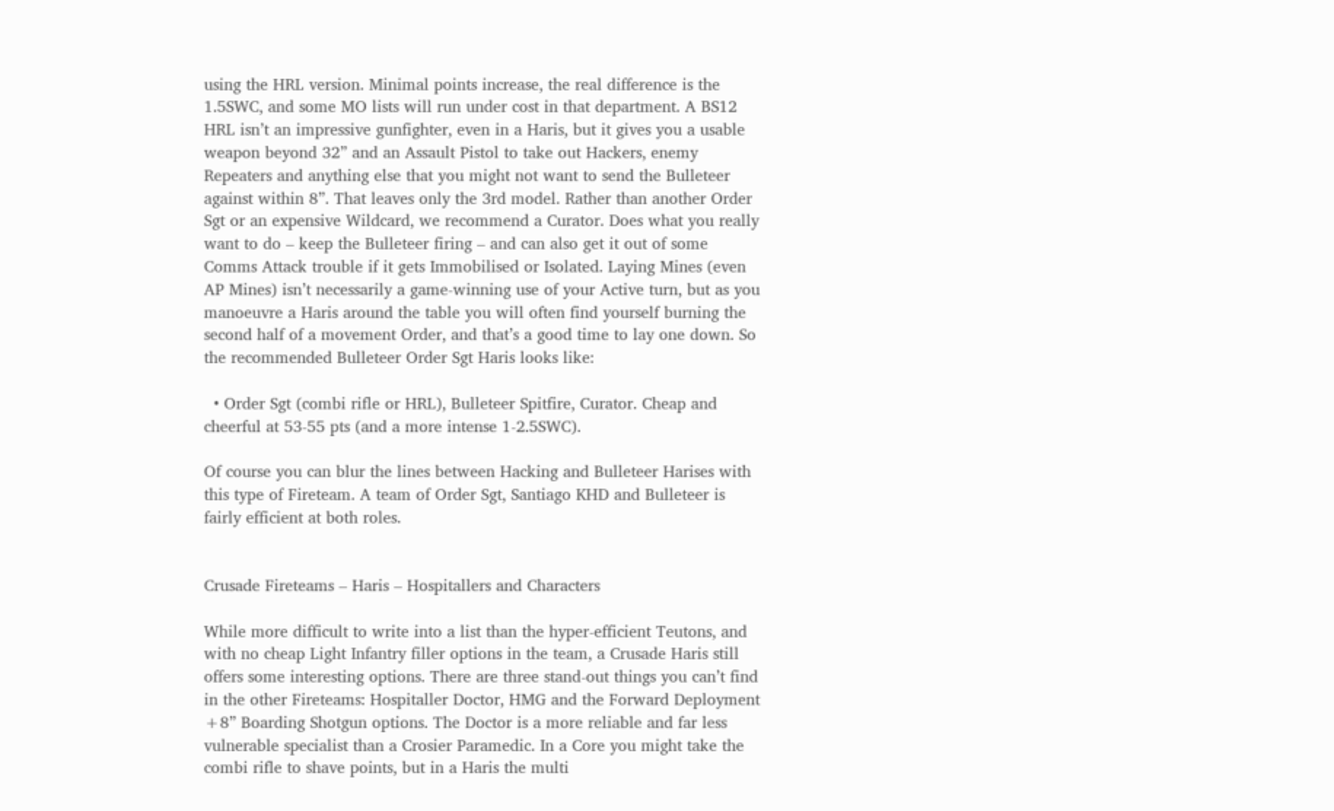using the HRL version. Minimal points increase, the real difference is the 1.5SWC, and some MO lists will run under cost in that department. A BS12 HRL isn’t an impressive gunfighter, even in a Haris, but it gives you a usable weapon beyond 32” and an Assault Pistol to take out Hackers, enemy Repeaters and anything else that you might not want to send the Bulleteer against within 8”. That leaves only the 3rd model. Rather than another Order Sgt or an expensive Wildcard, we recommend a Curator. Does what you really want to do – keep the Bulleteer firing – and can also get it out of some Comms Attack trouble if it gets Immobilised or Isolated. Laying Mines (even AP Mines) isn’t necessarily a game-winning use of your Active turn, but as you manoeuvre a Haris around the table you will often find yourself burning the second half of a movement Order, and that’s a good time to lay one down. So the recommended Bulleteer Order Sgt Haris looks like:

  • Order Sgt (combi rifle or HRL), Bulleteer Spitfire, Curator. Cheap and cheerful at 53-55 pts (and a more intense 1-2.5SWC).

Of course you can blur the lines between Hacking and Bulleteer Harises with this type of Fireteam. A team of Order Sgt, Santiago KHD and Bulleteer is fairly efficient at both roles.


Crusade Fireteams – Haris – Hospitallers and Characters

While more difficult to write into a list than the hyper-efficient Teutons, and with no cheap Light Infantry filler options in the team, a Crusade Haris still offers some interesting options. There are three stand-out things you can’t find in the other Fireteams: Hospitaller Doctor, HMG and the Forward Deployment +8” Boarding Shotgun options. The Doctor is a more reliable and far less vulnerable specialist than a Crosier Paramedic. In a Core you might take the combi rifle to shave points, but in a Haris the multi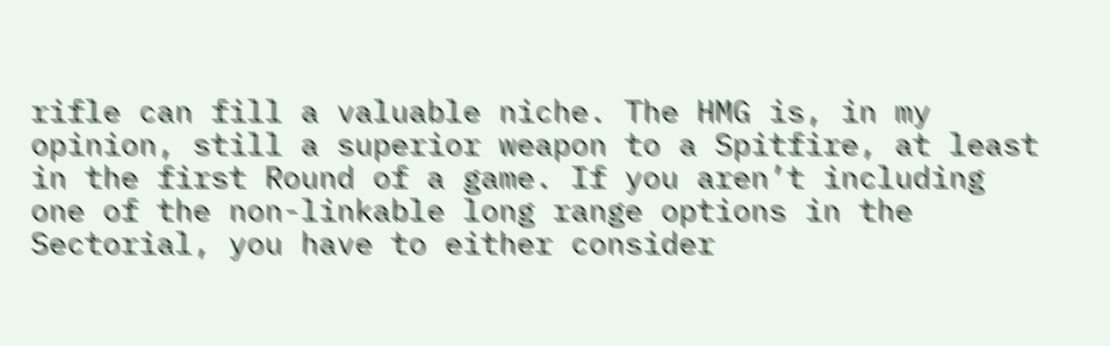rifle can fill a valuable niche. The HMG is, in my opinion, still a superior weapon to a Spitfire, at least in the first Round of a game. If you aren’t including one of the non-linkable long range options in the Sectorial, you have to either consider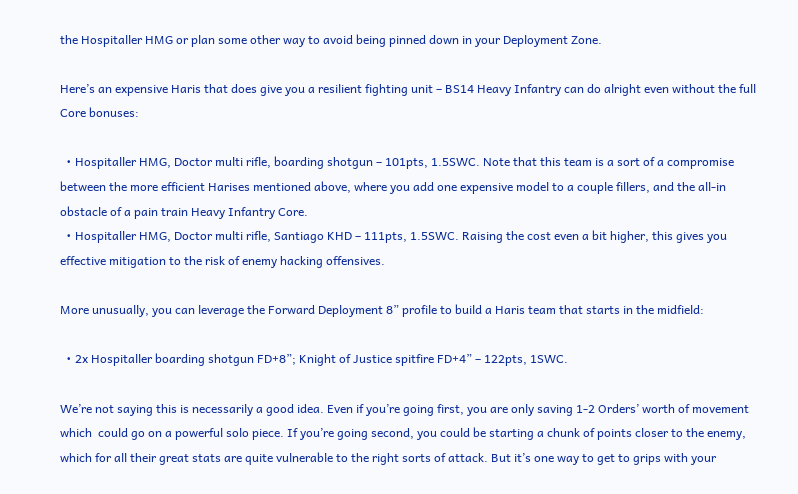the Hospitaller HMG or plan some other way to avoid being pinned down in your Deployment Zone.

Here’s an expensive Haris that does give you a resilient fighting unit – BS14 Heavy Infantry can do alright even without the full Core bonuses:

  • Hospitaller HMG, Doctor multi rifle, boarding shotgun – 101pts, 1.5SWC. Note that this team is a sort of a compromise between the more efficient Harises mentioned above, where you add one expensive model to a couple fillers, and the all-in obstacle of a pain train Heavy Infantry Core.
  • Hospitaller HMG, Doctor multi rifle, Santiago KHD – 111pts, 1.5SWC. Raising the cost even a bit higher, this gives you effective mitigation to the risk of enemy hacking offensives.

More unusually, you can leverage the Forward Deployment 8” profile to build a Haris team that starts in the midfield:

  • 2x Hospitaller boarding shotgun FD+8”; Knight of Justice spitfire FD+4” – 122pts, 1SWC.

We’re not saying this is necessarily a good idea. Even if you’re going first, you are only saving 1-2 Orders’ worth of movement which  could go on a powerful solo piece. If you’re going second, you could be starting a chunk of points closer to the enemy, which for all their great stats are quite vulnerable to the right sorts of attack. But it’s one way to get to grips with your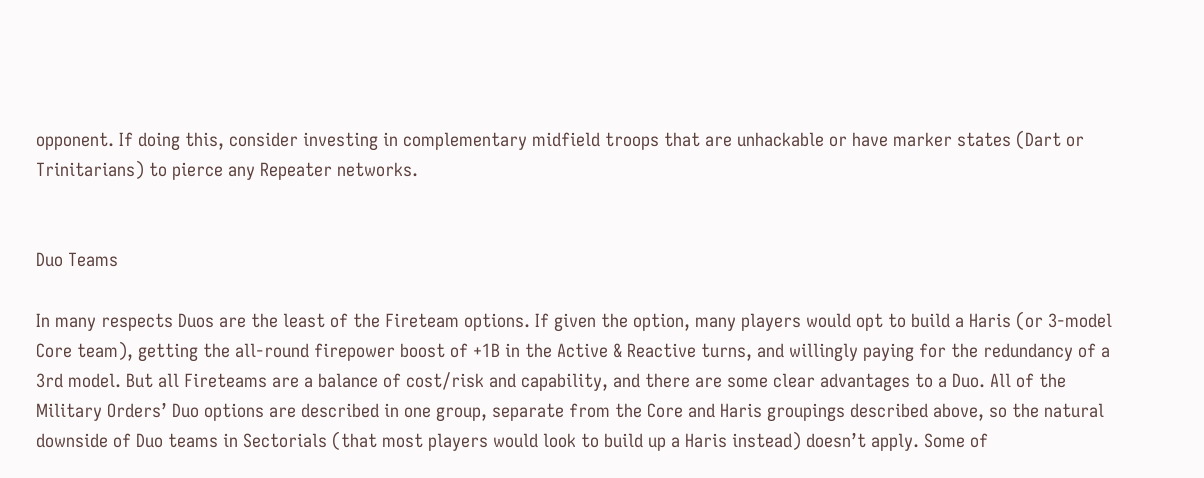opponent. If doing this, consider investing in complementary midfield troops that are unhackable or have marker states (Dart or Trinitarians) to pierce any Repeater networks.


Duo Teams

In many respects Duos are the least of the Fireteam options. If given the option, many players would opt to build a Haris (or 3-model Core team), getting the all-round firepower boost of +1B in the Active & Reactive turns, and willingly paying for the redundancy of a 3rd model. But all Fireteams are a balance of cost/risk and capability, and there are some clear advantages to a Duo. All of the Military Orders’ Duo options are described in one group, separate from the Core and Haris groupings described above, so the natural downside of Duo teams in Sectorials (that most players would look to build up a Haris instead) doesn’t apply. Some of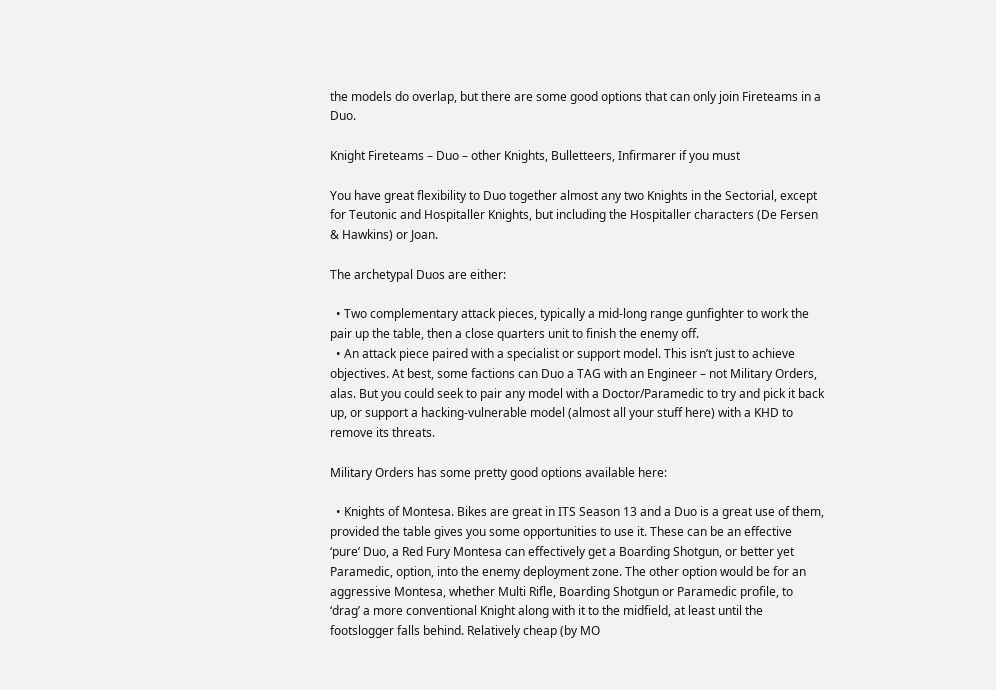the models do overlap, but there are some good options that can only join Fireteams in a Duo.

Knight Fireteams – Duo – other Knights, Bulletteers, Infirmarer if you must

You have great flexibility to Duo together almost any two Knights in the Sectorial, except for Teutonic and Hospitaller Knights, but including the Hospitaller characters (De Fersen & Hawkins) or Joan.

The archetypal Duos are either:

  • Two complementary attack pieces, typically a mid-long range gunfighter to work the pair up the table, then a close quarters unit to finish the enemy off.
  • An attack piece paired with a specialist or support model. This isn’t just to achieve objectives. At best, some factions can Duo a TAG with an Engineer – not Military Orders, alas. But you could seek to pair any model with a Doctor/Paramedic to try and pick it back up, or support a hacking-vulnerable model (almost all your stuff here) with a KHD to remove its threats.

Military Orders has some pretty good options available here:

  • Knights of Montesa. Bikes are great in ITS Season 13 and a Duo is a great use of them, provided the table gives you some opportunities to use it. These can be an effective ‘pure’ Duo, a Red Fury Montesa can effectively get a Boarding Shotgun, or better yet Paramedic, option, into the enemy deployment zone. The other option would be for an aggressive Montesa, whether Multi Rifle, Boarding Shotgun or Paramedic profile, to ‘drag’ a more conventional Knight along with it to the midfield, at least until the footslogger falls behind. Relatively cheap (by MO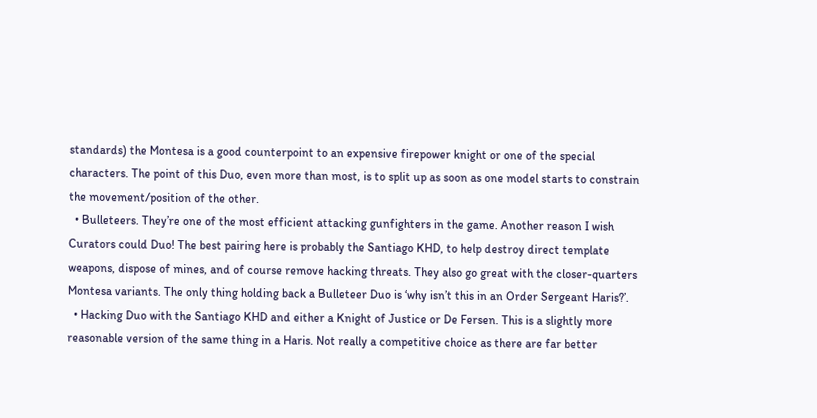standards) the Montesa is a good counterpoint to an expensive firepower knight or one of the special characters. The point of this Duo, even more than most, is to split up as soon as one model starts to constrain the movement/position of the other.
  • Bulleteers. They’re one of the most efficient attacking gunfighters in the game. Another reason I wish Curators could Duo! The best pairing here is probably the Santiago KHD, to help destroy direct template weapons, dispose of mines, and of course remove hacking threats. They also go great with the closer-quarters Montesa variants. The only thing holding back a Bulleteer Duo is ‘why isn’t this in an Order Sergeant Haris?’.
  • Hacking Duo with the Santiago KHD and either a Knight of Justice or De Fersen. This is a slightly more reasonable version of the same thing in a Haris. Not really a competitive choice as there are far better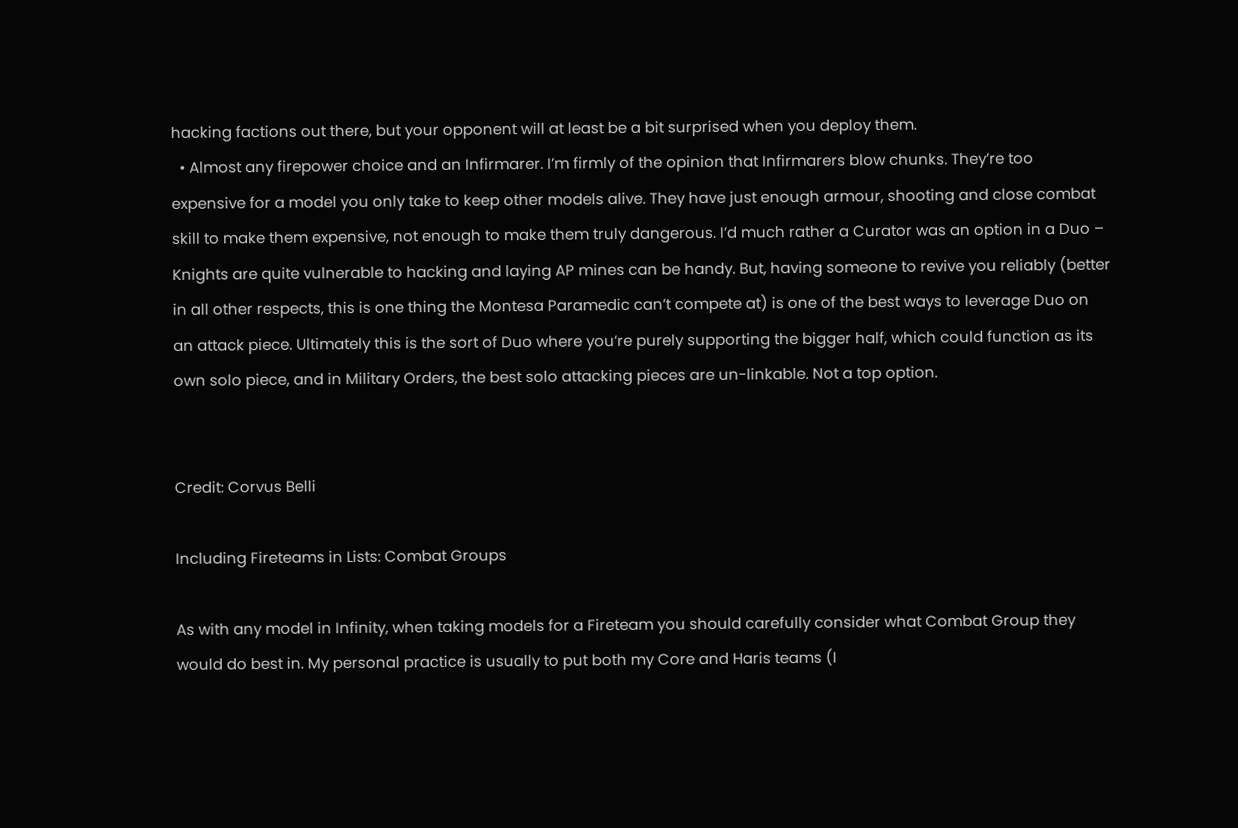hacking factions out there, but your opponent will at least be a bit surprised when you deploy them.
  • Almost any firepower choice and an Infirmarer. I’m firmly of the opinion that Infirmarers blow chunks. They’re too expensive for a model you only take to keep other models alive. They have just enough armour, shooting and close combat skill to make them expensive, not enough to make them truly dangerous. I’d much rather a Curator was an option in a Duo – Knights are quite vulnerable to hacking and laying AP mines can be handy. But, having someone to revive you reliably (better in all other respects, this is one thing the Montesa Paramedic can’t compete at) is one of the best ways to leverage Duo on an attack piece. Ultimately this is the sort of Duo where you’re purely supporting the bigger half, which could function as its own solo piece, and in Military Orders, the best solo attacking pieces are un-linkable. Not a top option.


Credit: Corvus Belli

Including Fireteams in Lists: Combat Groups

As with any model in Infinity, when taking models for a Fireteam you should carefully consider what Combat Group they would do best in. My personal practice is usually to put both my Core and Haris teams (I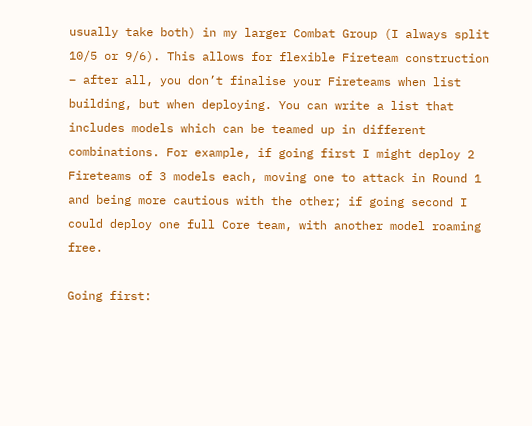usually take both) in my larger Combat Group (I always split 10/5 or 9/6). This allows for flexible Fireteam construction – after all, you don’t finalise your Fireteams when list building, but when deploying. You can write a list that includes models which can be teamed up in different combinations. For example, if going first I might deploy 2 Fireteams of 3 models each, moving one to attack in Round 1 and being more cautious with the other; if going second I could deploy one full Core team, with another model roaming free.

Going first: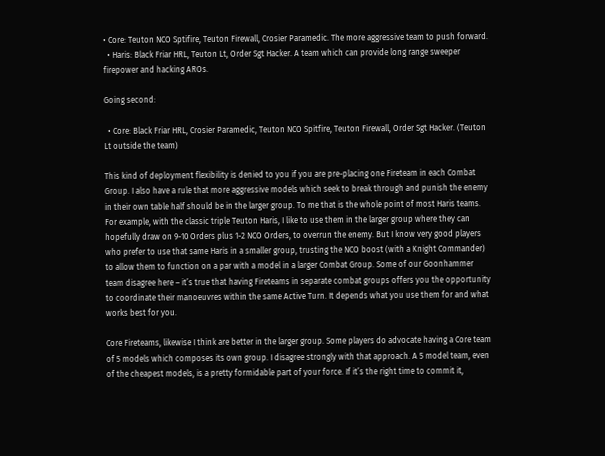• Core: Teuton NCO Sptifire, Teuton Firewall, Crosier Paramedic. The more aggressive team to push forward.
  • Haris: Black Friar HRL, Teuton Lt, Order Sgt Hacker. A team which can provide long range sweeper firepower and hacking AROs.

Going second:

  • Core: Black Friar HRL, Crosier Paramedic, Teuton NCO Spitfire, Teuton Firewall, Order Sgt Hacker. (Teuton Lt outside the team)

This kind of deployment flexibility is denied to you if you are pre-placing one Fireteam in each Combat Group. I also have a rule that more aggressive models which seek to break through and punish the enemy in their own table half should be in the larger group. To me that is the whole point of most Haris teams. For example, with the classic triple Teuton Haris, I like to use them in the larger group where they can hopefully draw on 9-10 Orders plus 1-2 NCO Orders, to overrun the enemy. But I know very good players who prefer to use that same Haris in a smaller group, trusting the NCO boost (with a Knight Commander) to allow them to function on a par with a model in a larger Combat Group. Some of our Goonhammer team disagree here – it’s true that having Fireteams in separate combat groups offers you the opportunity to coordinate their manoeuvres within the same Active Turn. It depends what you use them for and what works best for you.

Core Fireteams, likewise I think are better in the larger group. Some players do advocate having a Core team of 5 models which composes its own group. I disagree strongly with that approach. A 5 model team, even of the cheapest models, is a pretty formidable part of your force. If it’s the right time to commit it,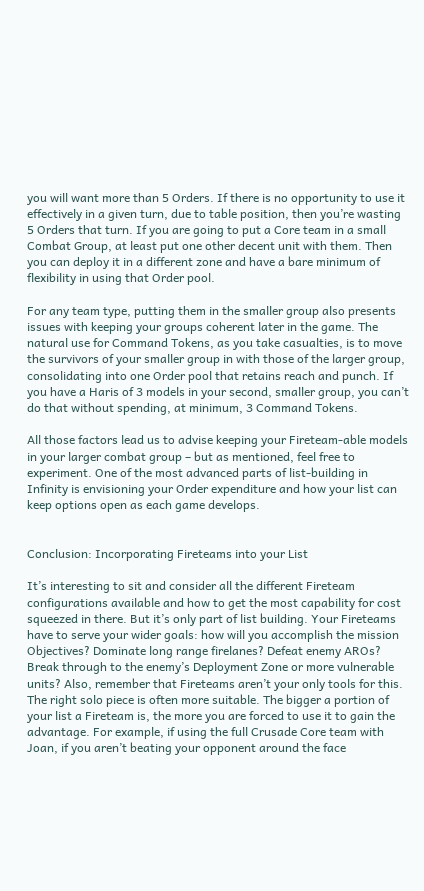you will want more than 5 Orders. If there is no opportunity to use it effectively in a given turn, due to table position, then you’re wasting 5 Orders that turn. If you are going to put a Core team in a small Combat Group, at least put one other decent unit with them. Then you can deploy it in a different zone and have a bare minimum of flexibility in using that Order pool.

For any team type, putting them in the smaller group also presents issues with keeping your groups coherent later in the game. The natural use for Command Tokens, as you take casualties, is to move the survivors of your smaller group in with those of the larger group, consolidating into one Order pool that retains reach and punch. If you have a Haris of 3 models in your second, smaller group, you can’t do that without spending, at minimum, 3 Command Tokens.

All those factors lead us to advise keeping your Fireteam-able models in your larger combat group – but as mentioned, feel free to experiment. One of the most advanced parts of list-building in Infinity is envisioning your Order expenditure and how your list can keep options open as each game develops.


Conclusion: Incorporating Fireteams into your List

It’s interesting to sit and consider all the different Fireteam configurations available and how to get the most capability for cost squeezed in there. But it’s only part of list building. Your Fireteams have to serve your wider goals: how will you accomplish the mission Objectives? Dominate long range firelanes? Defeat enemy AROs? Break through to the enemy’s Deployment Zone or more vulnerable units? Also, remember that Fireteams aren’t your only tools for this. The right solo piece is often more suitable. The bigger a portion of your list a Fireteam is, the more you are forced to use it to gain the advantage. For example, if using the full Crusade Core team with Joan, if you aren’t beating your opponent around the face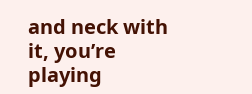and neck with it, you’re playing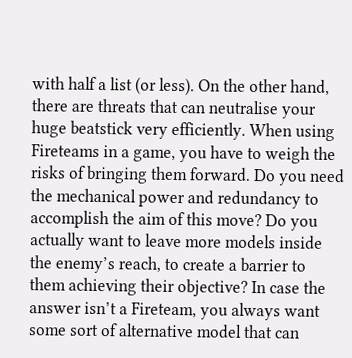with half a list (or less). On the other hand, there are threats that can neutralise your huge beatstick very efficiently. When using Fireteams in a game, you have to weigh the risks of bringing them forward. Do you need the mechanical power and redundancy to accomplish the aim of this move? Do you actually want to leave more models inside the enemy’s reach, to create a barrier to them achieving their objective? In case the answer isn’t a Fireteam, you always want some sort of alternative model that can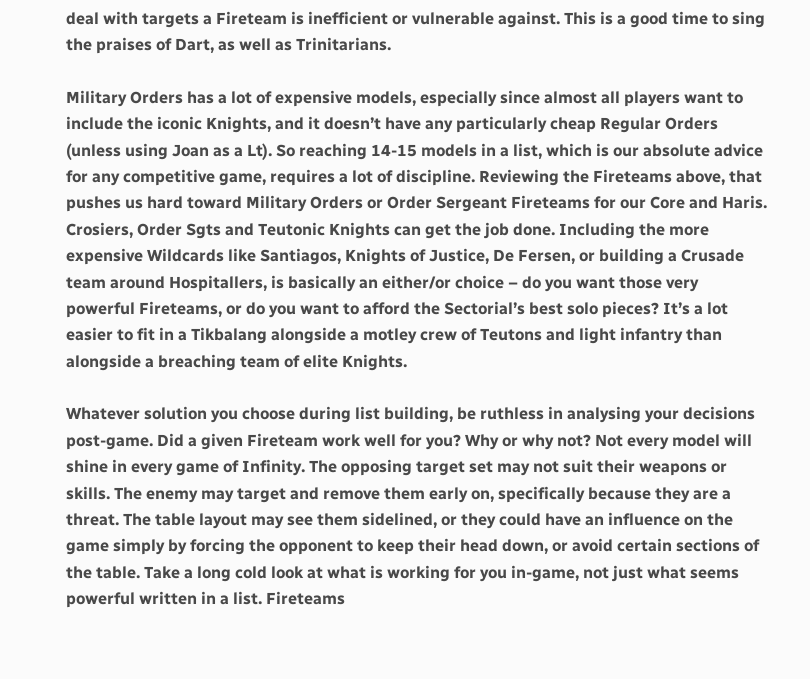deal with targets a Fireteam is inefficient or vulnerable against. This is a good time to sing the praises of Dart, as well as Trinitarians.

Military Orders has a lot of expensive models, especially since almost all players want to include the iconic Knights, and it doesn’t have any particularly cheap Regular Orders (unless using Joan as a Lt). So reaching 14-15 models in a list, which is our absolute advice for any competitive game, requires a lot of discipline. Reviewing the Fireteams above, that pushes us hard toward Military Orders or Order Sergeant Fireteams for our Core and Haris. Crosiers, Order Sgts and Teutonic Knights can get the job done. Including the more expensive Wildcards like Santiagos, Knights of Justice, De Fersen, or building a Crusade team around Hospitallers, is basically an either/or choice – do you want those very powerful Fireteams, or do you want to afford the Sectorial’s best solo pieces? It’s a lot easier to fit in a Tikbalang alongside a motley crew of Teutons and light infantry than alongside a breaching team of elite Knights.

Whatever solution you choose during list building, be ruthless in analysing your decisions post-game. Did a given Fireteam work well for you? Why or why not? Not every model will shine in every game of Infinity. The opposing target set may not suit their weapons or skills. The enemy may target and remove them early on, specifically because they are a threat. The table layout may see them sidelined, or they could have an influence on the game simply by forcing the opponent to keep their head down, or avoid certain sections of the table. Take a long cold look at what is working for you in-game, not just what seems powerful written in a list. Fireteams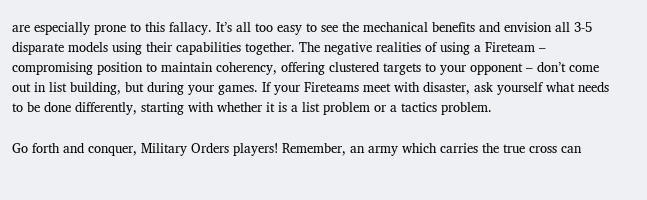are especially prone to this fallacy. It’s all too easy to see the mechanical benefits and envision all 3-5 disparate models using their capabilities together. The negative realities of using a Fireteam – compromising position to maintain coherency, offering clustered targets to your opponent – don’t come out in list building, but during your games. If your Fireteams meet with disaster, ask yourself what needs to be done differently, starting with whether it is a list problem or a tactics problem.

Go forth and conquer, Military Orders players! Remember, an army which carries the true cross can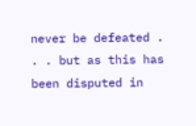never be defeated . . . but as this has been disputed in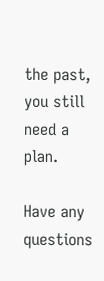the past, you still need a plan.

Have any questions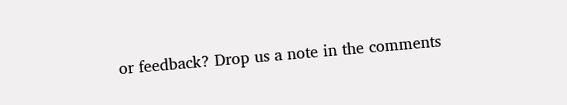or feedback? Drop us a note in the comments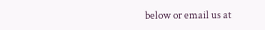below or email us at